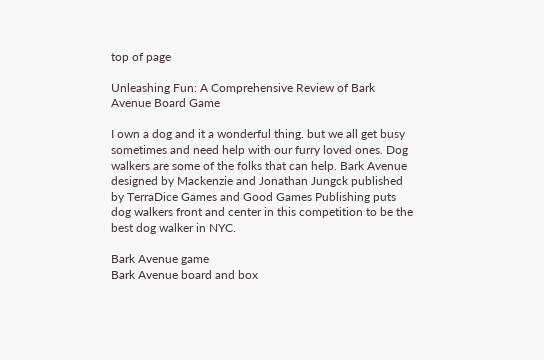top of page

Unleashing Fun: A Comprehensive Review of Bark Avenue Board Game

I own a dog and it a wonderful thing. but we all get busy sometimes and need help with our furry loved ones. Dog walkers are some of the folks that can help. Bark Avenue designed by Mackenzie and Jonathan Jungck published by TerraDice Games and Good Games Publishing puts dog walkers front and center in this competition to be the best dog walker in NYC.

Bark Avenue game
Bark Avenue board and box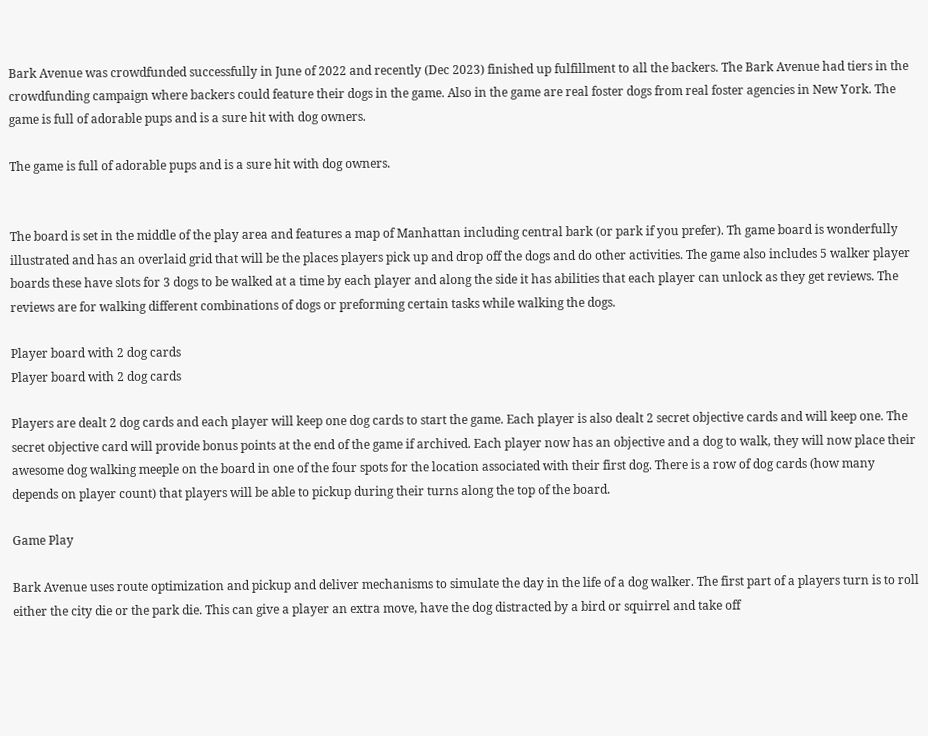Bark Avenue was crowdfunded successfully in June of 2022 and recently (Dec 2023) finished up fulfillment to all the backers. The Bark Avenue had tiers in the crowdfunding campaign where backers could feature their dogs in the game. Also in the game are real foster dogs from real foster agencies in New York. The game is full of adorable pups and is a sure hit with dog owners.

The game is full of adorable pups and is a sure hit with dog owners.


The board is set in the middle of the play area and features a map of Manhattan including central bark (or park if you prefer). Th game board is wonderfully illustrated and has an overlaid grid that will be the places players pick up and drop off the dogs and do other activities. The game also includes 5 walker player boards these have slots for 3 dogs to be walked at a time by each player and along the side it has abilities that each player can unlock as they get reviews. The reviews are for walking different combinations of dogs or preforming certain tasks while walking the dogs.

Player board with 2 dog cards
Player board with 2 dog cards

Players are dealt 2 dog cards and each player will keep one dog cards to start the game. Each player is also dealt 2 secret objective cards and will keep one. The secret objective card will provide bonus points at the end of the game if archived. Each player now has an objective and a dog to walk, they will now place their awesome dog walking meeple on the board in one of the four spots for the location associated with their first dog. There is a row of dog cards (how many depends on player count) that players will be able to pickup during their turns along the top of the board.

Game Play

Bark Avenue uses route optimization and pickup and deliver mechanisms to simulate the day in the life of a dog walker. The first part of a players turn is to roll either the city die or the park die. This can give a player an extra move, have the dog distracted by a bird or squirrel and take off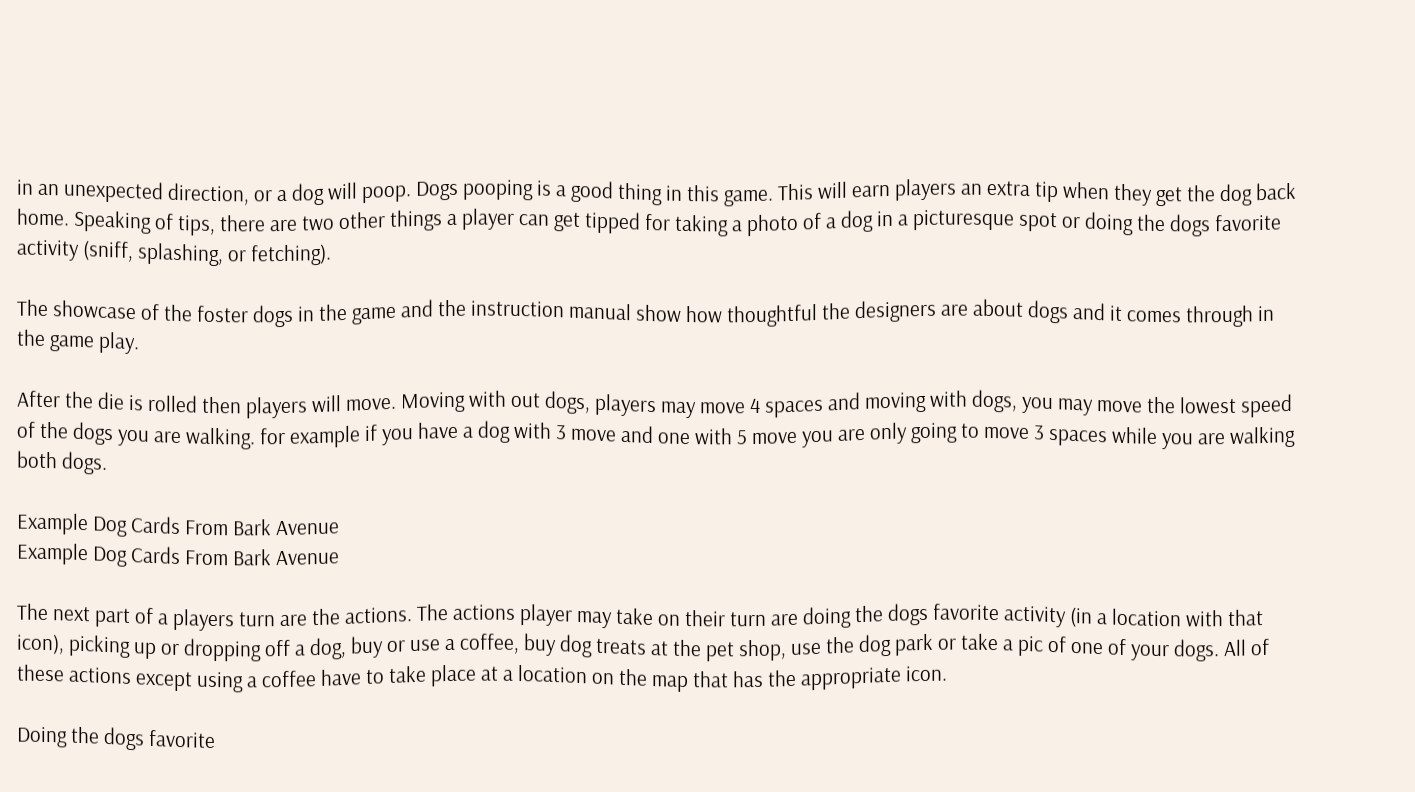in an unexpected direction, or a dog will poop. Dogs pooping is a good thing in this game. This will earn players an extra tip when they get the dog back home. Speaking of tips, there are two other things a player can get tipped for taking a photo of a dog in a picturesque spot or doing the dogs favorite activity (sniff, splashing, or fetching).

The showcase of the foster dogs in the game and the instruction manual show how thoughtful the designers are about dogs and it comes through in the game play.

After the die is rolled then players will move. Moving with out dogs, players may move 4 spaces and moving with dogs, you may move the lowest speed of the dogs you are walking. for example if you have a dog with 3 move and one with 5 move you are only going to move 3 spaces while you are walking both dogs.

Example Dog Cards From Bark Avenue
Example Dog Cards From Bark Avenue

The next part of a players turn are the actions. The actions player may take on their turn are doing the dogs favorite activity (in a location with that icon), picking up or dropping off a dog, buy or use a coffee, buy dog treats at the pet shop, use the dog park or take a pic of one of your dogs. All of these actions except using a coffee have to take place at a location on the map that has the appropriate icon.

Doing the dogs favorite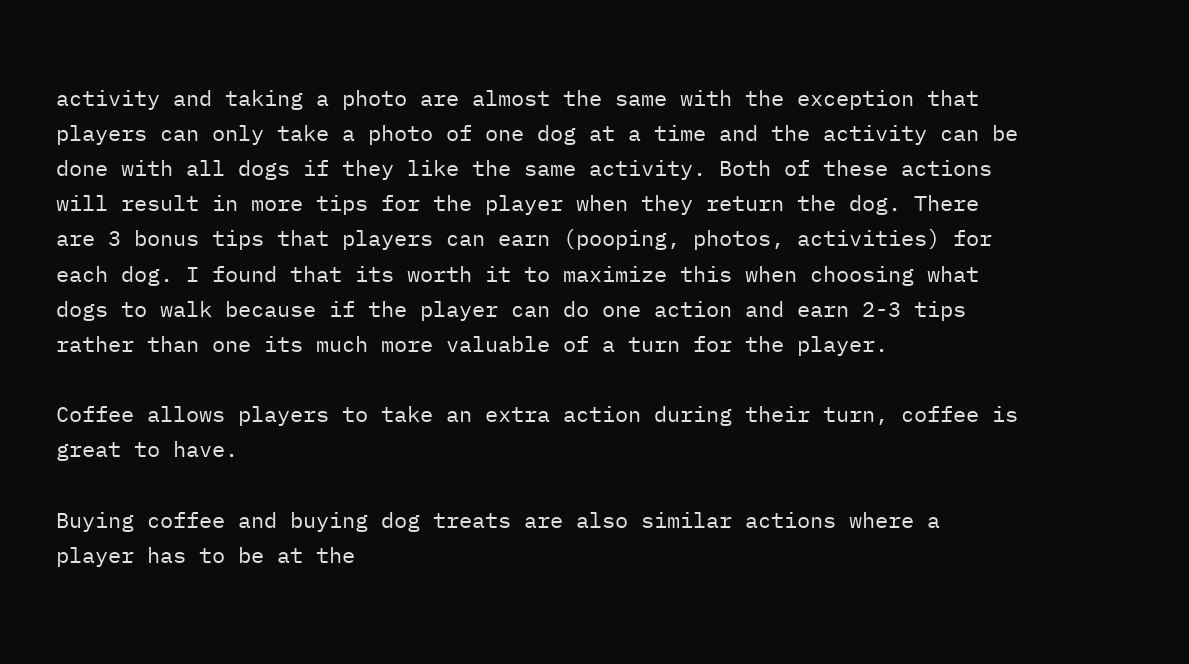activity and taking a photo are almost the same with the exception that players can only take a photo of one dog at a time and the activity can be done with all dogs if they like the same activity. Both of these actions will result in more tips for the player when they return the dog. There are 3 bonus tips that players can earn (pooping, photos, activities) for each dog. I found that its worth it to maximize this when choosing what dogs to walk because if the player can do one action and earn 2-3 tips rather than one its much more valuable of a turn for the player.

Coffee allows players to take an extra action during their turn, coffee is great to have.

Buying coffee and buying dog treats are also similar actions where a player has to be at the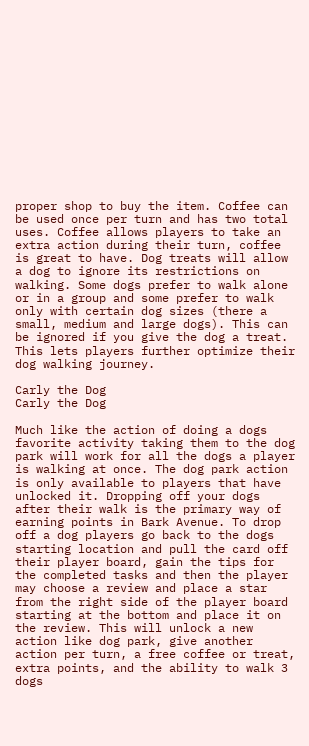proper shop to buy the item. Coffee can be used once per turn and has two total uses. Coffee allows players to take an extra action during their turn, coffee is great to have. Dog treats will allow a dog to ignore its restrictions on walking. Some dogs prefer to walk alone or in a group and some prefer to walk only with certain dog sizes (there a small, medium and large dogs). This can be ignored if you give the dog a treat. This lets players further optimize their dog walking journey.

Carly the Dog
Carly the Dog

Much like the action of doing a dogs favorite activity taking them to the dog park will work for all the dogs a player is walking at once. The dog park action is only available to players that have unlocked it. Dropping off your dogs after their walk is the primary way of earning points in Bark Avenue. To drop off a dog players go back to the dogs starting location and pull the card off their player board, gain the tips for the completed tasks and then the player may choose a review and place a star from the right side of the player board starting at the bottom and place it on the review. This will unlock a new action like dog park, give another action per turn, a free coffee or treat, extra points, and the ability to walk 3 dogs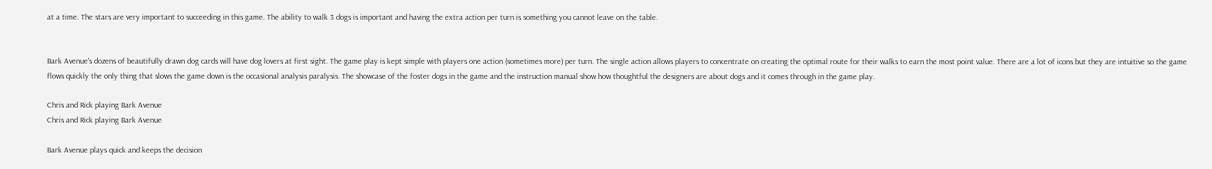at a time. The stars are very important to succeeding in this game. The ability to walk 3 dogs is important and having the extra action per turn is something you cannot leave on the table.


Bark Avenue's dozens of beautifully drawn dog cards will have dog lovers at first sight. The game play is kept simple with players one action (sometimes more) per turn. The single action allows players to concentrate on creating the optimal route for their walks to earn the most point value. There are a lot of icons but they are intuitive so the game flows quickly the only thing that slows the game down is the occasional analysis paralysis. The showcase of the foster dogs in the game and the instruction manual show how thoughtful the designers are about dogs and it comes through in the game play.

Chris and Rick playing Bark Avenue
Chris and Rick playing Bark Avenue

Bark Avenue plays quick and keeps the decision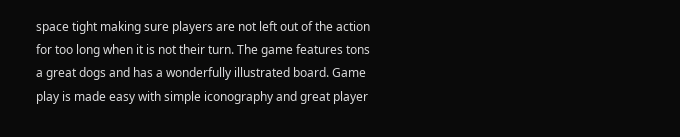space tight making sure players are not left out of the action for too long when it is not their turn. The game features tons a great dogs and has a wonderfully illustrated board. Game play is made easy with simple iconography and great player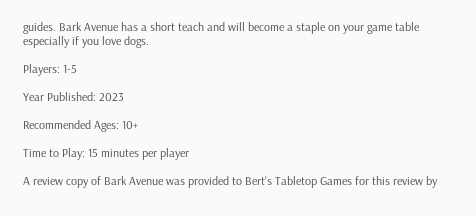guides. Bark Avenue has a short teach and will become a staple on your game table especially if you love dogs.

Players: 1-5

Year Published: 2023

Recommended Ages: 10+

Time to Play: 15 minutes per player

A review copy of Bark Avenue was provided to Bert's Tabletop Games for this review by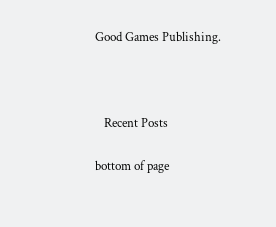Good Games Publishing.



   Recent Posts

bottom of page